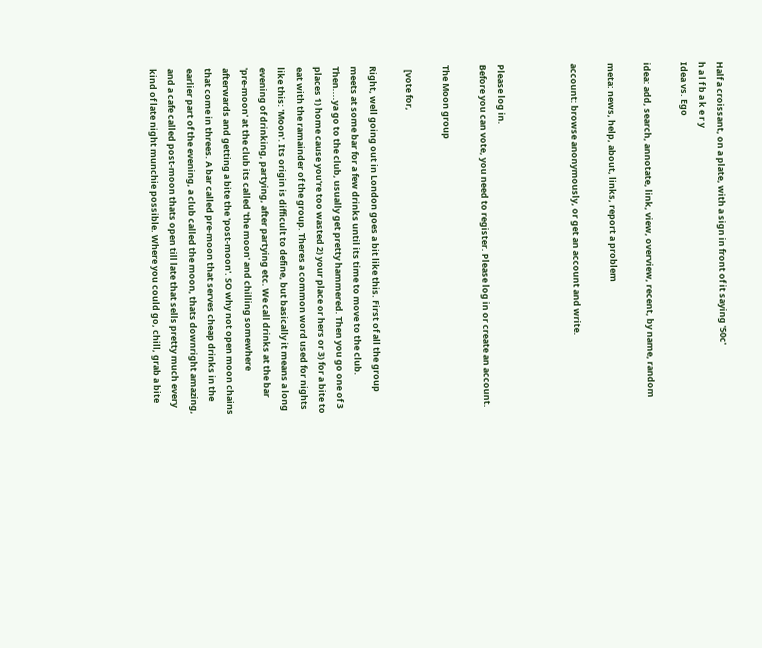Half a croissant, on a plate, with a sign in front of it saying '50c'
h a l f b a k e r y
Idea vs. Ego

idea: add, search, annotate, link, view, overview, recent, by name, random

meta: news, help, about, links, report a problem

account: browse anonymously, or get an account and write.



Please log in.
Before you can vote, you need to register. Please log in or create an account.

The Moon group

  [vote for,

Right, well going out in London goes a bit like this. First of all the group meets at some bar for a few drinks until its time to move to the club. Then....ya go to the club, usually get pretty hammered. Then you go one of 3 places 1) home cause you're too wasted 2) your place or hers or 3) for a bite to eat with the ramainder of the group. Theres a common word used for nights like this: 'Moon'. Its origin is difficult to define, but basically it means a long evening of drinking, partying, after partying etc. We call drinks at the bar 'pre-moon' at the club its called 'the moon' and chilling somewhere afterwards and getting a bite the 'post-moon'. SO why not open moon chains that come in threes. A bar called pre-moon that serves cheap drinks in the earlier part of the evening, a club called the moon, thats downright amazing, and a cafe called post-moon thats open till late that sells pretty much every kind of late night munchie possible. Where you could go, chill, grab a bite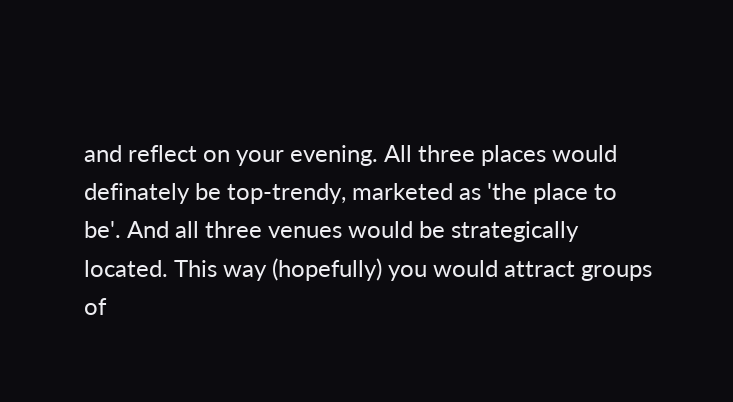and reflect on your evening. All three places would definately be top-trendy, marketed as 'the place to be'. And all three venues would be strategically located. This way (hopefully) you would attract groups of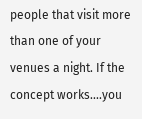people that visit more than one of your venues a night. If the concept works....you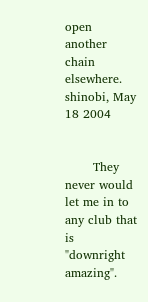open another chain elsewhere.
shinobi, May 18 2004


       They never would let me in to any club that is "downright amazing".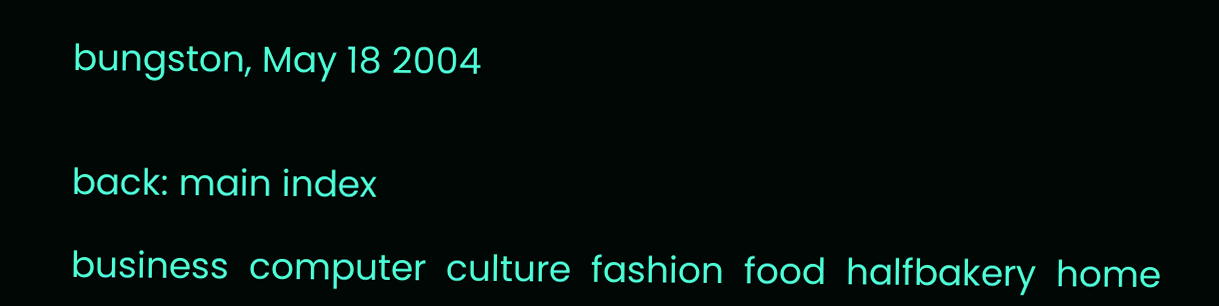bungston, May 18 2004


back: main index

business  computer  culture  fashion  food  halfbakery  home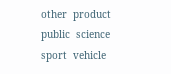other  product  public  science  sport  vehicle